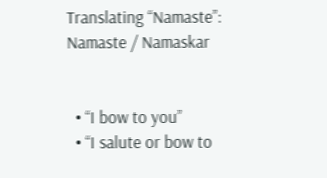Translating “Namaste”: Namaste / Namaskar


  • “I bow to you”
  • “I salute or bow to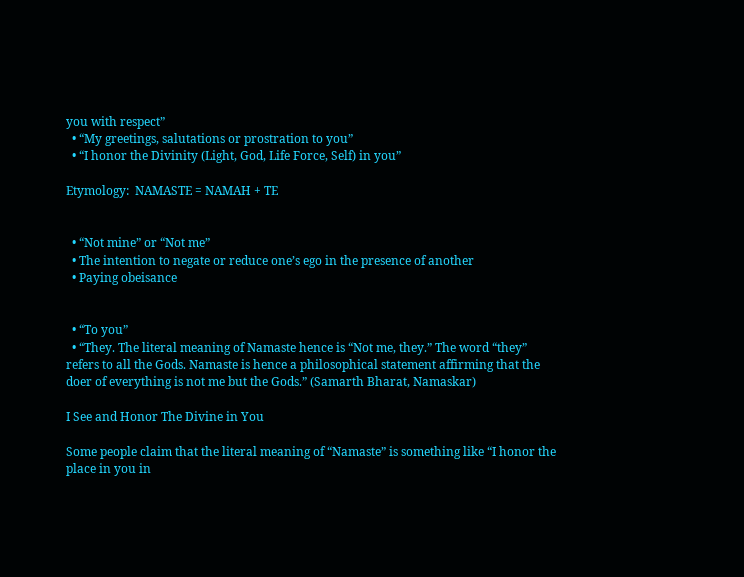you with respect”
  • “My greetings, salutations or prostration to you”
  • “I honor the Divinity (Light, God, Life Force, Self) in you”

Etymology:  NAMASTE = NAMAH + TE


  • “Not mine” or “Not me”
  • The intention to negate or reduce one’s ego in the presence of another
  • Paying obeisance


  • “To you”
  • “They. The literal meaning of Namaste hence is “Not me, they.” The word “they” refers to all the Gods. Namaste is hence a philosophical statement affirming that the doer of everything is not me but the Gods.” (Samarth Bharat, Namaskar)

I See and Honor The Divine in You

Some people claim that the literal meaning of “Namaste” is something like “I honor the place in you in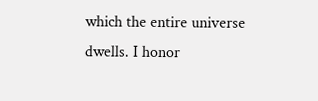which the entire universe dwells. I honor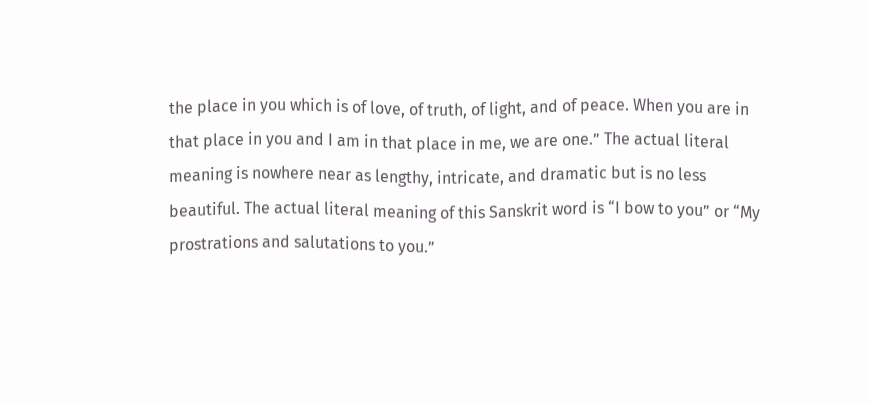the place in you which is of love, of truth, of light, and of peace. When you are in that place in you and I am in that place in me, we are one.” The actual literal meaning is nowhere near as lengthy, intricate, and dramatic but is no less beautiful. The actual literal meaning of this Sanskrit word is “I bow to you” or “My prostrations and salutations to you.”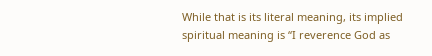While that is its literal meaning, its implied spiritual meaning is “I reverence God as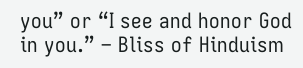you” or “I see and honor God in you.” – Bliss of Hinduism